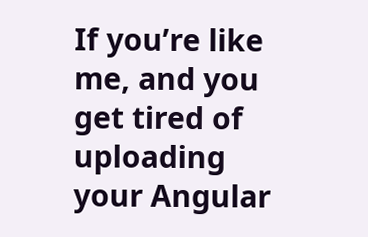If you’re like me, and you get tired of uploading your Angular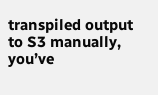transpiled output to S3 manually, you’ve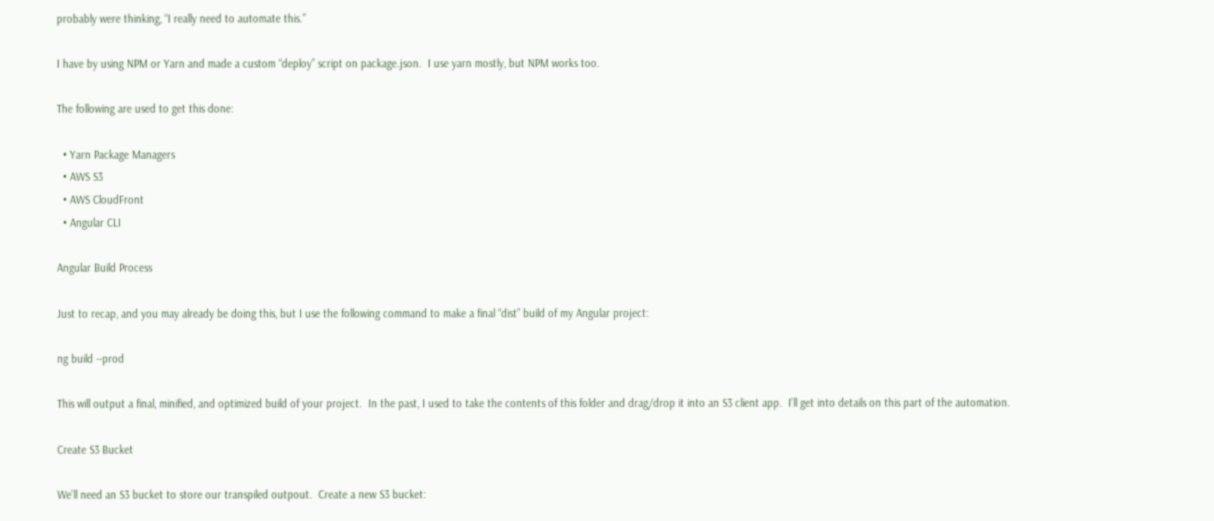probably were thinking, “I really need to automate this.”

I have by using NPM or Yarn and made a custom “deploy” script on package.json.  I use yarn mostly, but NPM works too.

The following are used to get this done:

  • Yarn Package Managers
  • AWS S3
  • AWS CloudFront
  • Angular CLI

Angular Build Process

Just to recap, and you may already be doing this, but I use the following command to make a final “dist” build of my Angular project:

ng build --prod

This will output a final, minified, and optimized build of your project.  In the past, I used to take the contents of this folder and drag/drop it into an S3 client app.  I’ll get into details on this part of the automation.

Create S3 Bucket

We’ll need an S3 bucket to store our transpiled outpout.  Create a new S3 bucket: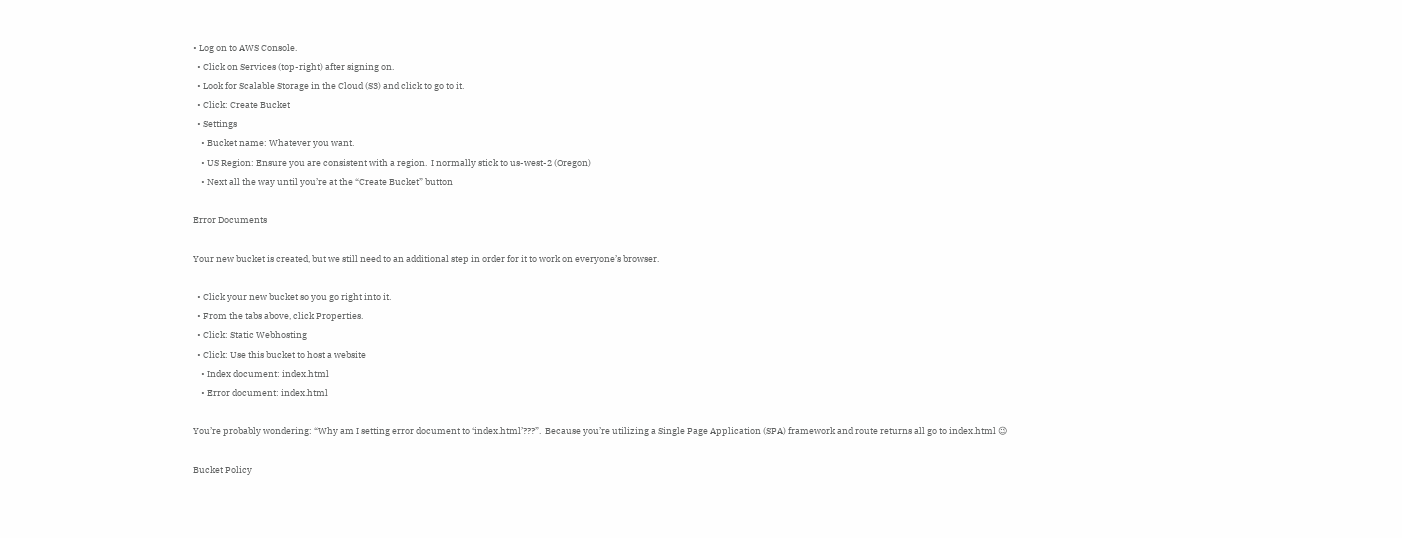• Log on to AWS Console.
  • Click on Services (top-right) after signing on.
  • Look for Scalable Storage in the Cloud (S3) and click to go to it.
  • Click: Create Bucket
  • Settings
    • Bucket name: Whatever you want.
    • US Region: Ensure you are consistent with a region.  I normally stick to us-west-2 (Oregon)
    • Next all the way until you’re at the “Create Bucket” button

Error Documents

Your new bucket is created, but we still need to an additional step in order for it to work on everyone’s browser.

  • Click your new bucket so you go right into it.
  • From the tabs above, click Properties.
  • Click: Static Webhosting
  • Click: Use this bucket to host a website
    • Index document: index.html
    • Error document: index.html

You’re probably wondering: “Why am I setting error document to ‘index.html’???”.  Because you’re utilizing a Single Page Application (SPA) framework and route returns all go to index.html 😉

Bucket Policy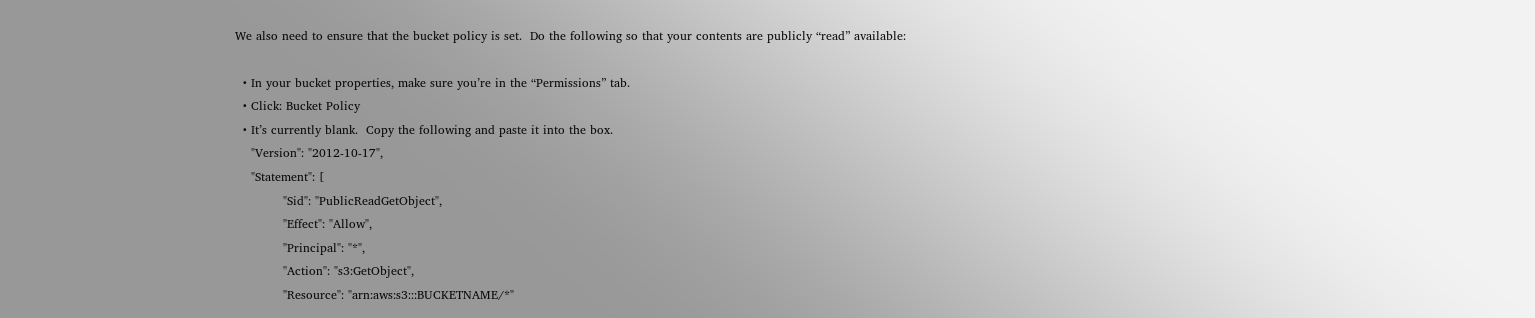We also need to ensure that the bucket policy is set.  Do the following so that your contents are publicly “read” available:

  • In your bucket properties, make sure you’re in the “Permissions” tab.
  • Click: Bucket Policy
  • It’s currently blank.  Copy the following and paste it into the box.
    "Version": "2012-10-17",
    "Statement": [
            "Sid": "PublicReadGetObject",
            "Effect": "Allow",
            "Principal": "*",
            "Action": "s3:GetObject",
            "Resource": "arn:aws:s3:::BUCKETNAME/*"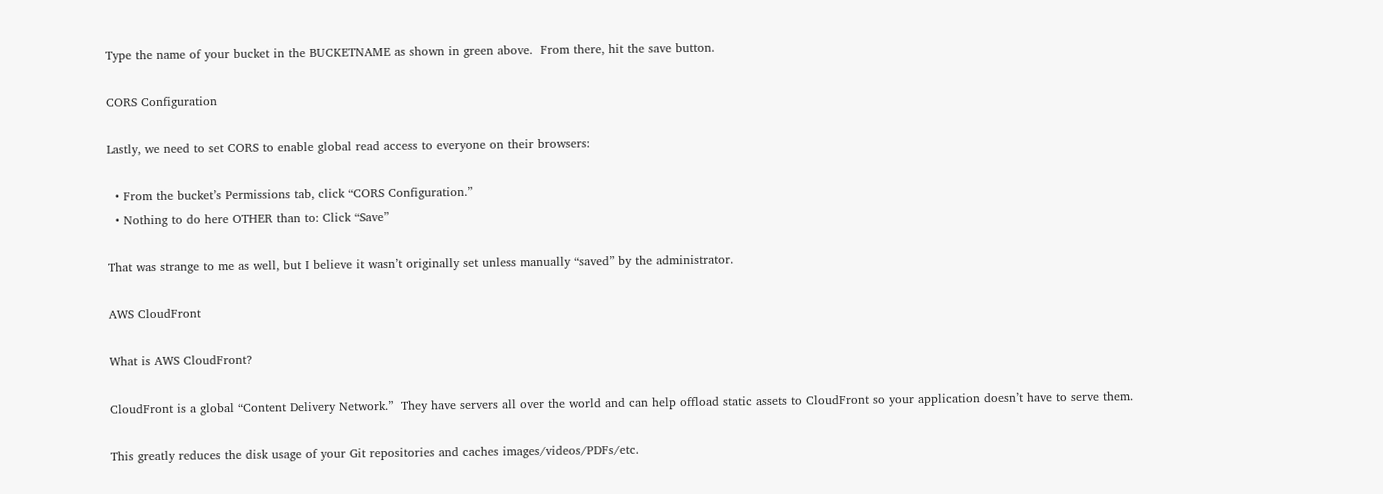Type the name of your bucket in the BUCKETNAME as shown in green above.  From there, hit the save button.

CORS Configuration

Lastly, we need to set CORS to enable global read access to everyone on their browsers:

  • From the bucket’s Permissions tab, click “CORS Configuration.”
  • Nothing to do here OTHER than to: Click “Save”

That was strange to me as well, but I believe it wasn’t originally set unless manually “saved” by the administrator.

AWS CloudFront

What is AWS CloudFront?

CloudFront is a global “Content Delivery Network.”  They have servers all over the world and can help offload static assets to CloudFront so your application doesn’t have to serve them.

This greatly reduces the disk usage of your Git repositories and caches images/videos/PDFs/etc.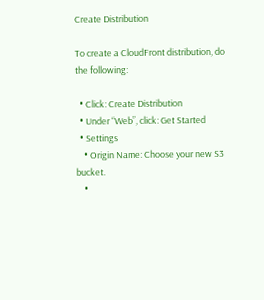Create Distribution

To create a CloudFront distribution, do the following:

  • Click: Create Distribution
  • Under “Web”, click: Get Started
  • Settings
    • Origin Name: Choose your new S3 bucket.
    •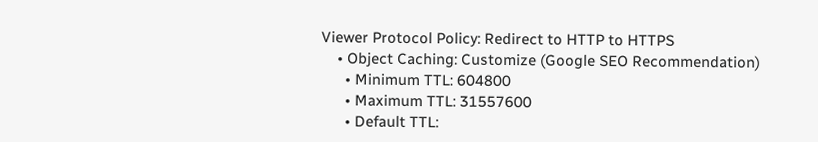Viewer Protocol Policy: Redirect to HTTP to HTTPS
    • Object Caching: Customize (Google SEO Recommendation)
      • Minimum TTL: 604800
      • Maximum TTL: 31557600
      • Default TTL: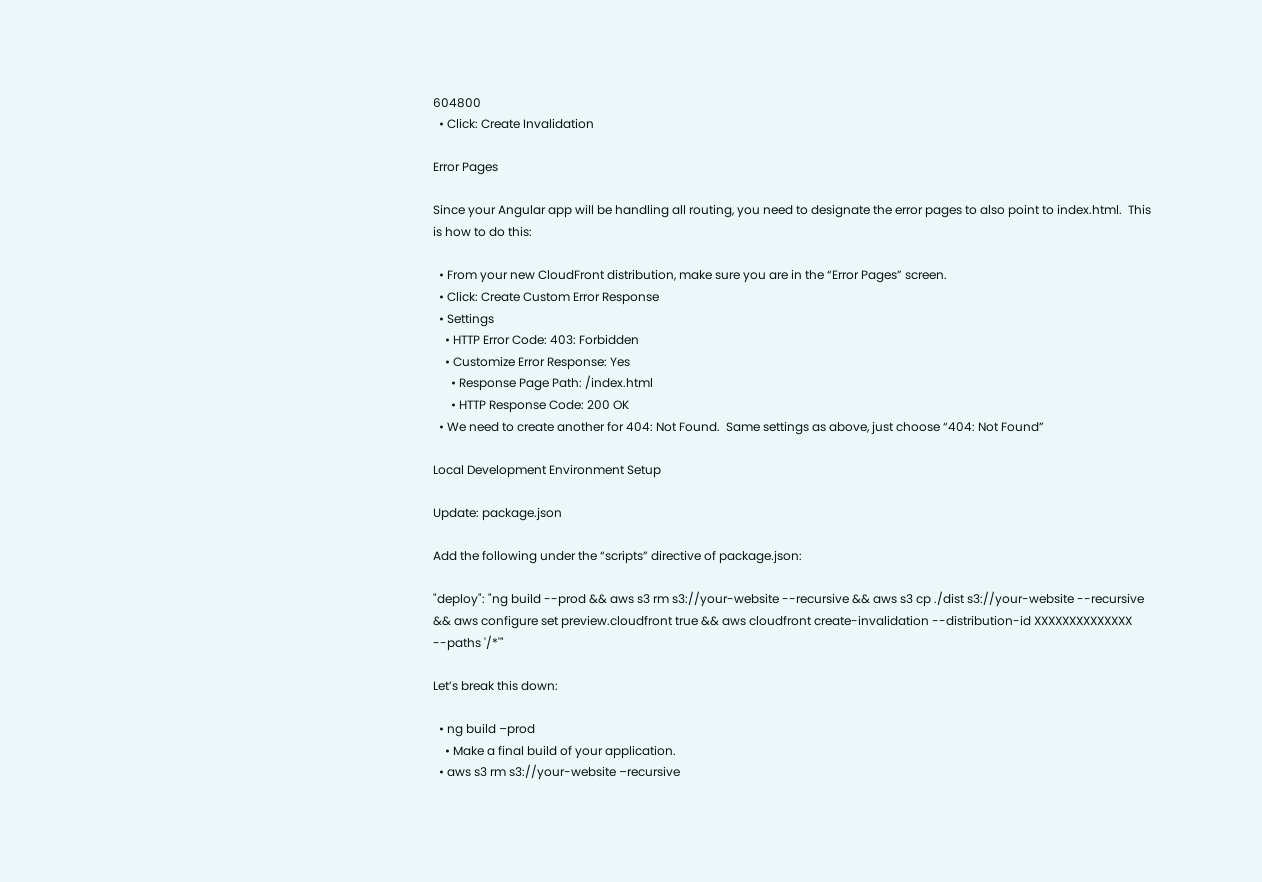604800
  • Click: Create Invalidation

Error Pages

Since your Angular app will be handling all routing, you need to designate the error pages to also point to index.html.  This is how to do this:

  • From your new CloudFront distribution, make sure you are in the “Error Pages” screen.
  • Click: Create Custom Error Response
  • Settings
    • HTTP Error Code: 403: Forbidden
    • Customize Error Response: Yes
      • Response Page Path: /index.html
      • HTTP Response Code: 200 OK
  • We need to create another for 404: Not Found.  Same settings as above, just choose “404: Not Found”

Local Development Environment Setup

Update: package.json

Add the following under the “scripts” directive of package.json:

"deploy": "ng build --prod && aws s3 rm s3://your-website --recursive && aws s3 cp ./dist s3://your-website --recursive && aws configure set preview.cloudfront true && aws cloudfront create-invalidation --distribution-id XXXXXXXXXXXXXX --paths '/*'"

Let’s break this down:

  • ng build –prod
    • Make a final build of your application.
  • aws s3 rm s3://your-website –recursive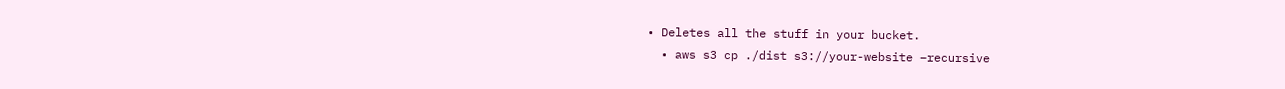• Deletes all the stuff in your bucket.
  • aws s3 cp ./dist s3://your-website –recursive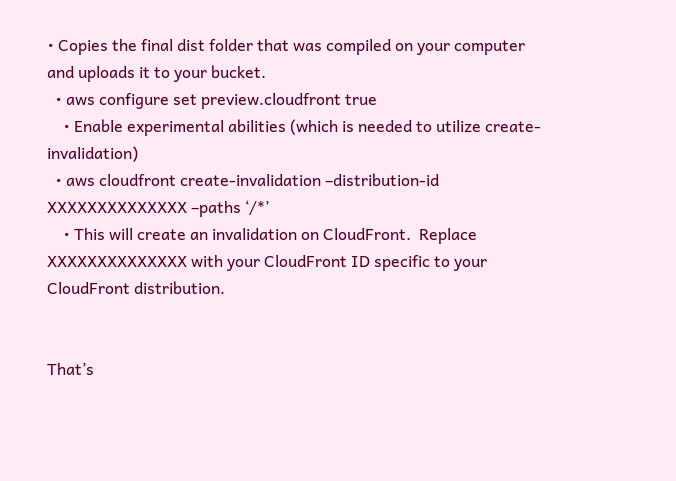• Copies the final dist folder that was compiled on your computer and uploads it to your bucket.
  • aws configure set preview.cloudfront true
    • Enable experimental abilities (which is needed to utilize create-invalidation)
  • aws cloudfront create-invalidation –distribution-id XXXXXXXXXXXXXX –paths ‘/*’
    • This will create an invalidation on CloudFront.  Replace XXXXXXXXXXXXXX with your CloudFront ID specific to your CloudFront distribution.


That’s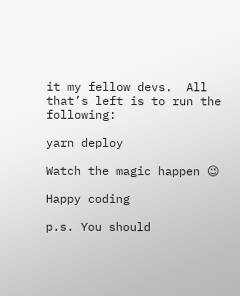it my fellow devs.  All that’s left is to run the following:

yarn deploy

Watch the magic happen 😉

Happy coding

p.s. You should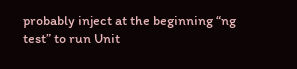probably inject at the beginning “ng test” to run Unit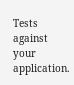Tests against your application.